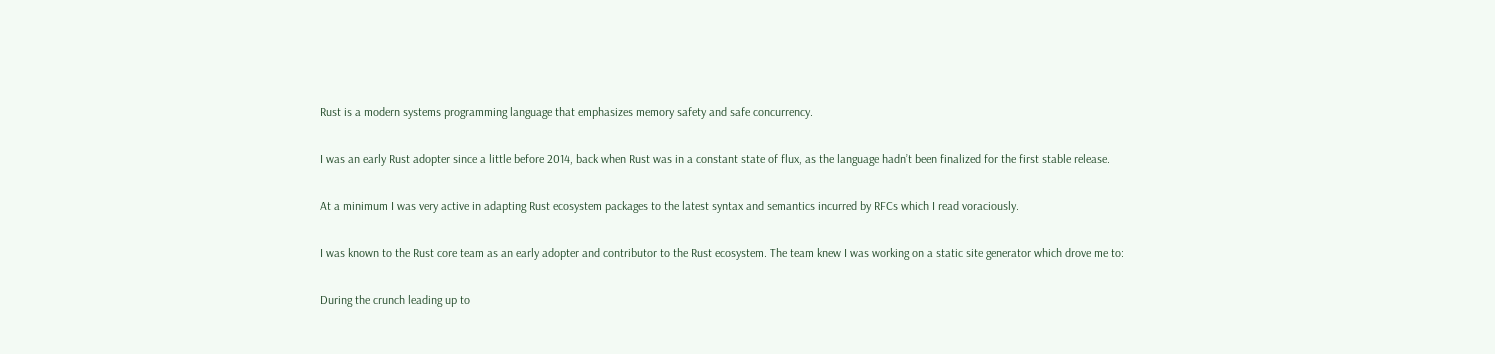Rust is a modern systems programming language that emphasizes memory safety and safe concurrency.

I was an early Rust adopter since a little before 2014, back when Rust was in a constant state of flux, as the language hadn’t been finalized for the first stable release.

At a minimum I was very active in adapting Rust ecosystem packages to the latest syntax and semantics incurred by RFCs which I read voraciously.

I was known to the Rust core team as an early adopter and contributor to the Rust ecosystem. The team knew I was working on a static site generator which drove me to:

During the crunch leading up to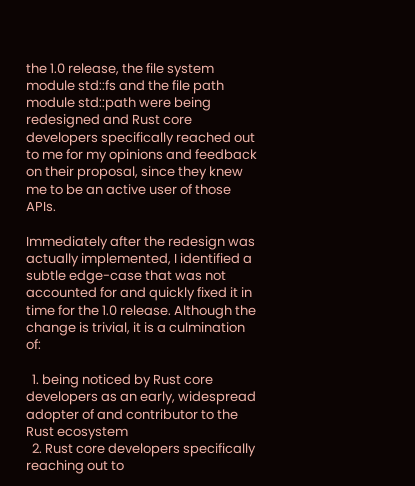the 1.0 release, the file system module std::fs and the file path module std::path were being redesigned and Rust core developers specifically reached out to me for my opinions and feedback on their proposal, since they knew me to be an active user of those APIs.

Immediately after the redesign was actually implemented, I identified a subtle edge-case that was not accounted for and quickly fixed it in time for the 1.0 release. Although the change is trivial, it is a culmination of:

  1. being noticed by Rust core developers as an early, widespread adopter of and contributor to the Rust ecosystem
  2. Rust core developers specifically reaching out to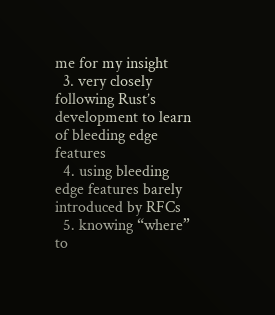me for my insight
  3. very closely following Rust’s development to learn of bleeding edge features
  4. using bleeding edge features barely introduced by RFCs
  5. knowing “where” to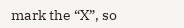mark the “X”, so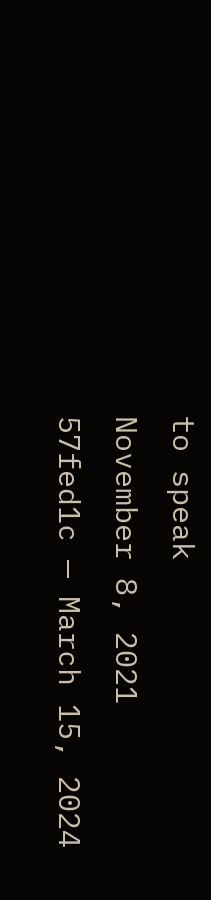to speak
November 8, 2021
57fed1c — March 15, 2024